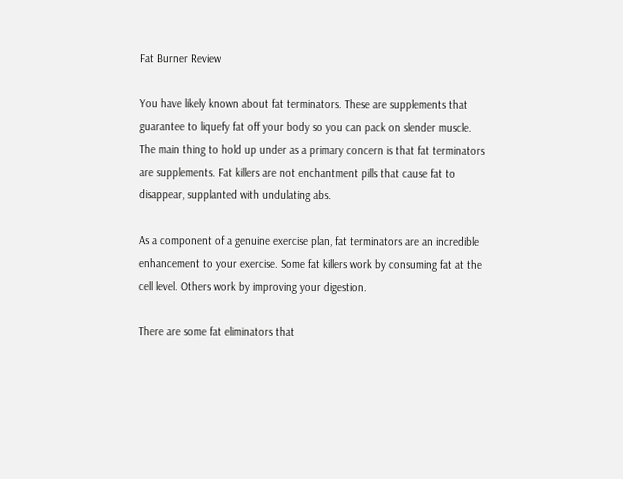Fat Burner Review

You have likely known about fat terminators. These are supplements that guarantee to liquefy fat off your body so you can pack on slender muscle. The main thing to hold up under as a primary concern is that fat terminators are supplements. Fat killers are not enchantment pills that cause fat to disappear, supplanted with undulating abs.

As a component of a genuine exercise plan, fat terminators are an incredible enhancement to your exercise. Some fat killers work by consuming fat at the cell level. Others work by improving your digestion.

There are some fat eliminators that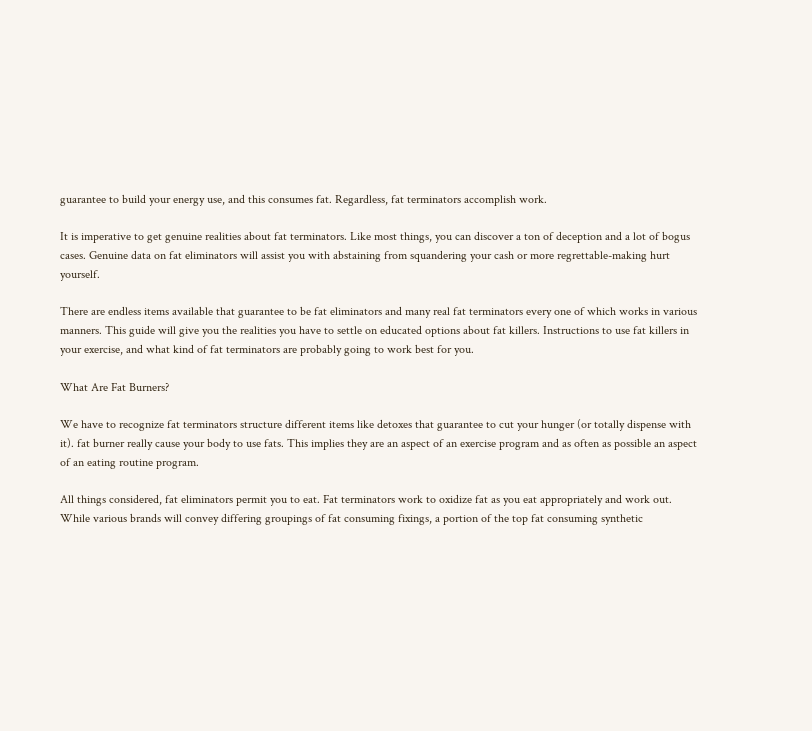guarantee to build your energy use, and this consumes fat. Regardless, fat terminators accomplish work.

It is imperative to get genuine realities about fat terminators. Like most things, you can discover a ton of deception and a lot of bogus cases. Genuine data on fat eliminators will assist you with abstaining from squandering your cash or more regrettable-making hurt yourself.

There are endless items available that guarantee to be fat eliminators and many real fat terminators every one of which works in various manners. This guide will give you the realities you have to settle on educated options about fat killers. Instructions to use fat killers in your exercise, and what kind of fat terminators are probably going to work best for you.

What Are Fat Burners?

We have to recognize fat terminators structure different items like detoxes that guarantee to cut your hunger (or totally dispense with it). fat burner really cause your body to use fats. This implies they are an aspect of an exercise program and as often as possible an aspect of an eating routine program.

All things considered, fat eliminators permit you to eat. Fat terminators work to oxidize fat as you eat appropriately and work out. While various brands will convey differing groupings of fat consuming fixings, a portion of the top fat consuming synthetic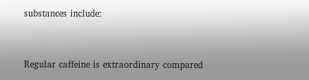substances include:


Regular caffeine is extraordinary compared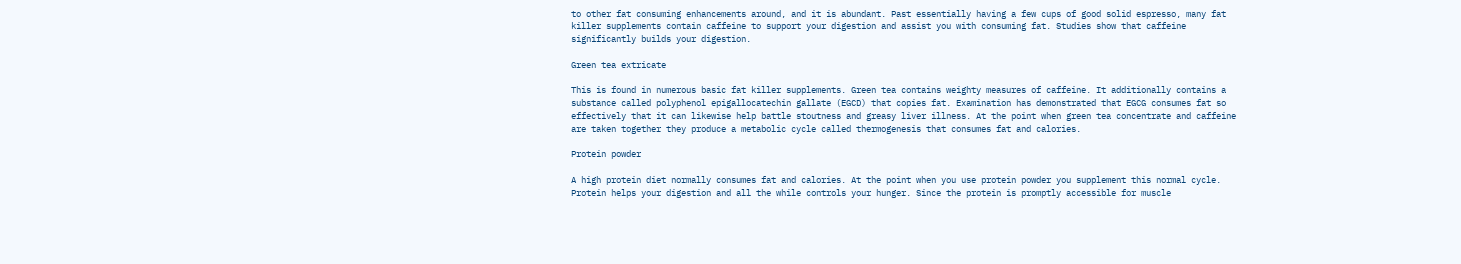to other fat consuming enhancements around, and it is abundant. Past essentially having a few cups of good solid espresso, many fat killer supplements contain caffeine to support your digestion and assist you with consuming fat. Studies show that caffeine significantly builds your digestion.

Green tea extricate

This is found in numerous basic fat killer supplements. Green tea contains weighty measures of caffeine. It additionally contains a substance called polyphenol epigallocatechin gallate (EGCD) that copies fat. Examination has demonstrated that EGCG consumes fat so effectively that it can likewise help battle stoutness and greasy liver illness. At the point when green tea concentrate and caffeine are taken together they produce a metabolic cycle called thermogenesis that consumes fat and calories.

Protein powder

A high protein diet normally consumes fat and calories. At the point when you use protein powder you supplement this normal cycle. Protein helps your digestion and all the while controls your hunger. Since the protein is promptly accessible for muscle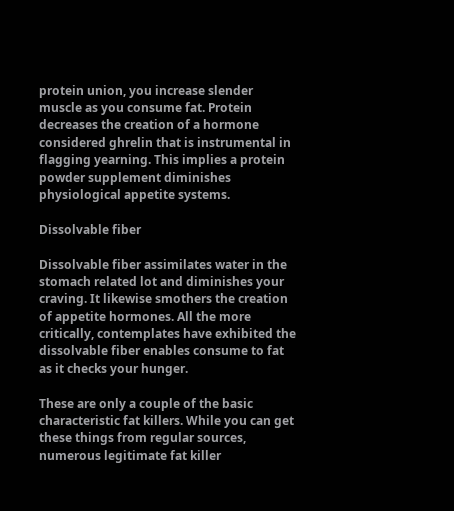protein union, you increase slender muscle as you consume fat. Protein decreases the creation of a hormone considered ghrelin that is instrumental in flagging yearning. This implies a protein powder supplement diminishes physiological appetite systems.

Dissolvable fiber

Dissolvable fiber assimilates water in the stomach related lot and diminishes your craving. It likewise smothers the creation of appetite hormones. All the more critically, contemplates have exhibited the dissolvable fiber enables consume to fat as it checks your hunger.

These are only a couple of the basic characteristic fat killers. While you can get these things from regular sources, numerous legitimate fat killer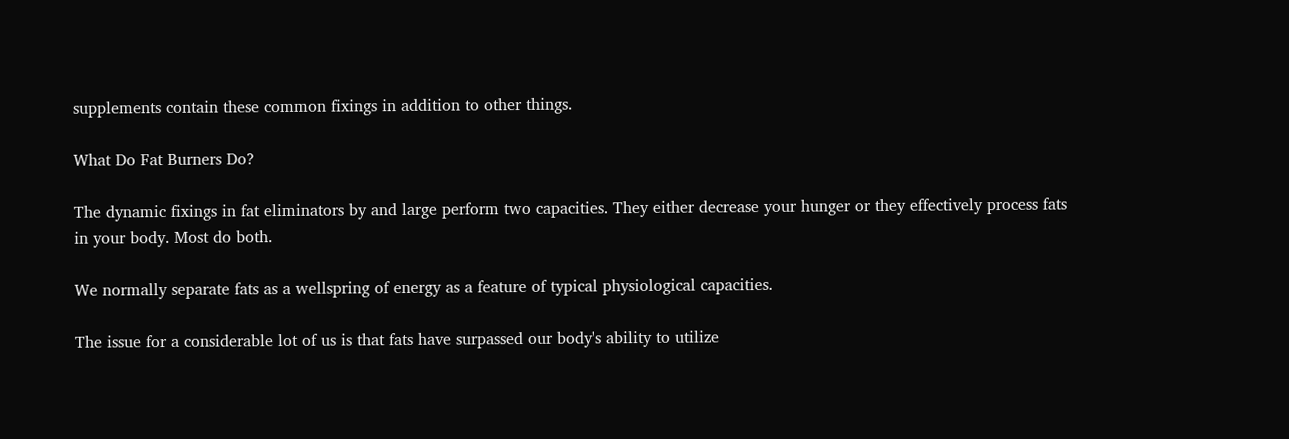supplements contain these common fixings in addition to other things.

What Do Fat Burners Do?

The dynamic fixings in fat eliminators by and large perform two capacities. They either decrease your hunger or they effectively process fats in your body. Most do both.

We normally separate fats as a wellspring of energy as a feature of typical physiological capacities.

The issue for a considerable lot of us is that fats have surpassed our body's ability to utilize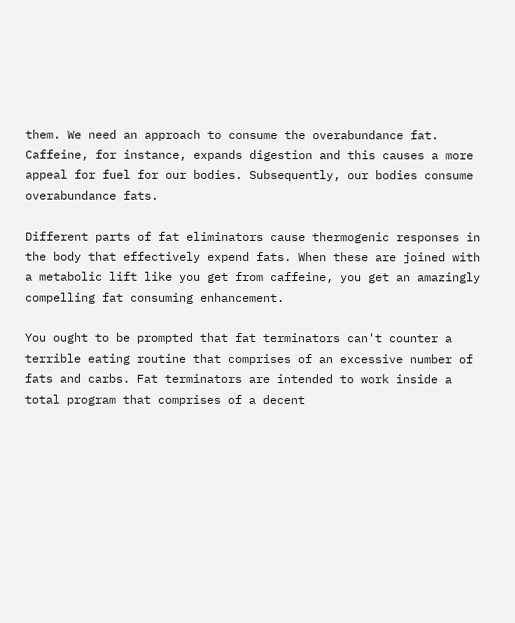them. We need an approach to consume the overabundance fat. Caffeine, for instance, expands digestion and this causes a more appeal for fuel for our bodies. Subsequently, our bodies consume overabundance fats.

Different parts of fat eliminators cause thermogenic responses in the body that effectively expend fats. When these are joined with a metabolic lift like you get from caffeine, you get an amazingly compelling fat consuming enhancement.

You ought to be prompted that fat terminators can't counter a terrible eating routine that comprises of an excessive number of fats and carbs. Fat terminators are intended to work inside a total program that comprises of a decent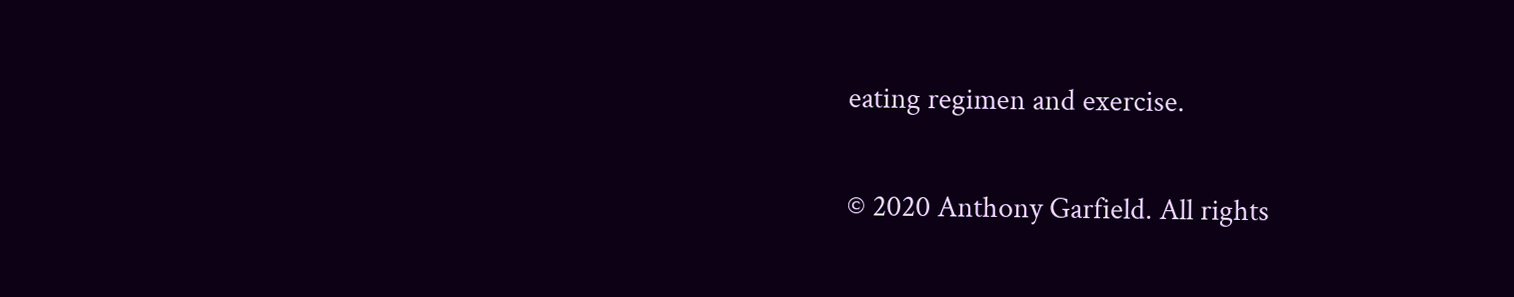eating regimen and exercise.

© 2020 Anthony Garfield. All rights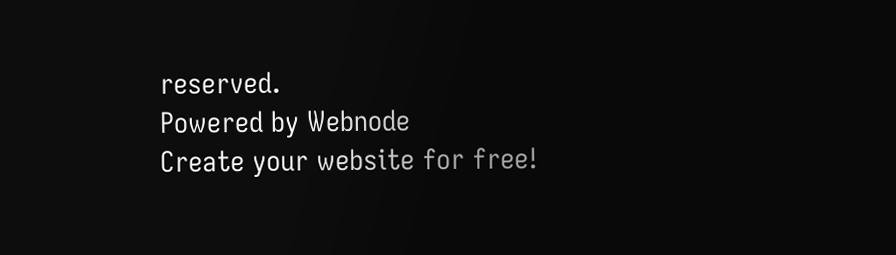reserved.
Powered by Webnode
Create your website for free!